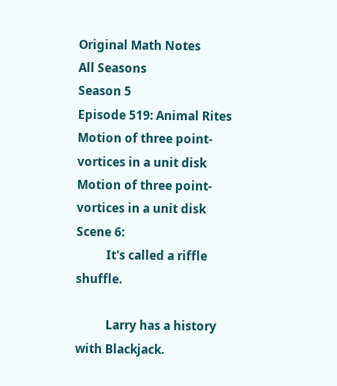Original Math Notes
All Seasons
Season 5
Episode 519: Animal Rites
Motion of three point-vortices in a unit disk
Motion of three point-vortices in a unit disk
Scene 6:
          It's called a riffle shuffle.

          Larry has a history with Blackjack.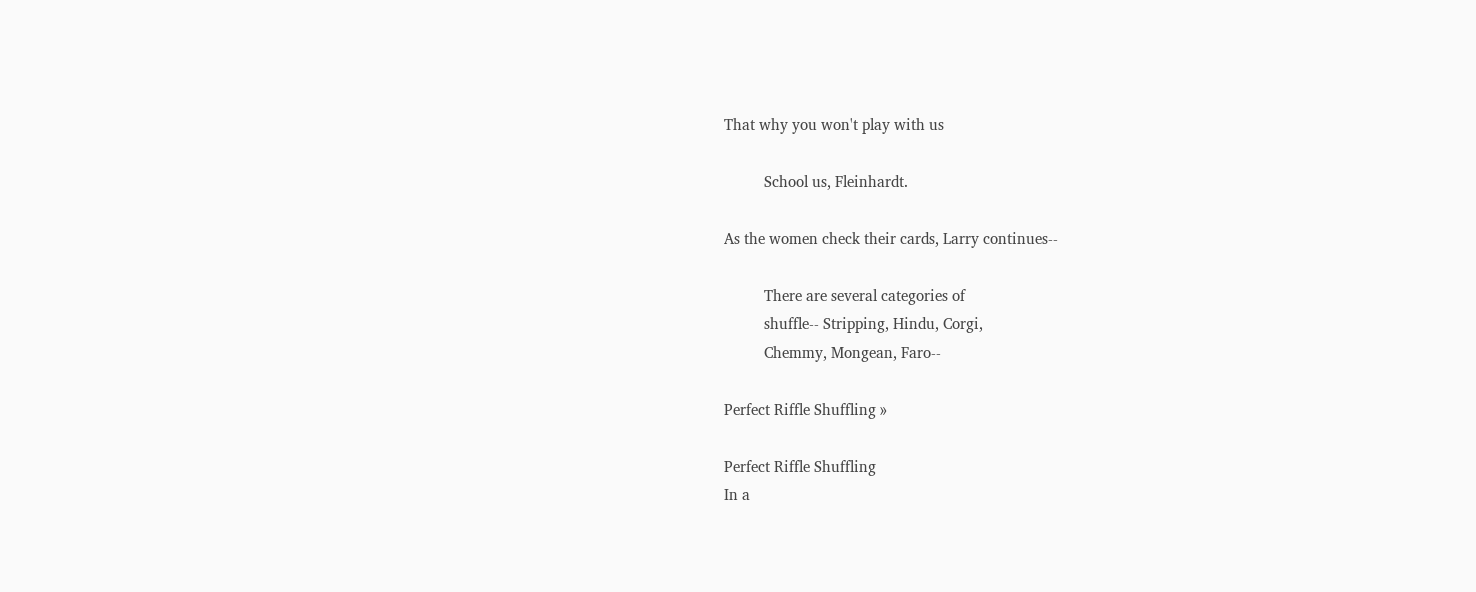That why you won't play with us

          School us, Fleinhardt.

As the women check their cards, Larry continues--

          There are several categories of
          shuffle-- Stripping, Hindu, Corgi,
          Chemmy, Mongean, Faro--

Perfect Riffle Shuffling »

Perfect Riffle Shuffling
In a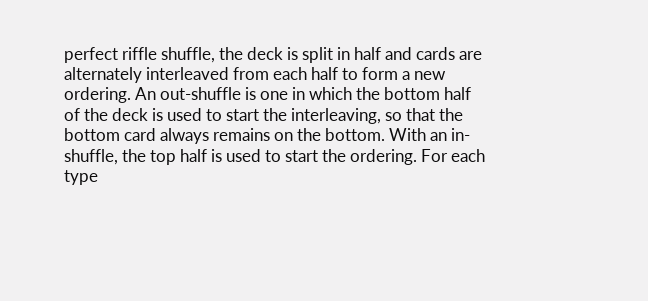perfect riffle shuffle, the deck is split in half and cards are alternately interleaved from each half to form a new ordering. An out-shuffle is one in which the bottom half of the deck is used to start the interleaving, so that the bottom card always remains on the bottom. With an in-shuffle, the top half is used to start the ordering. For each type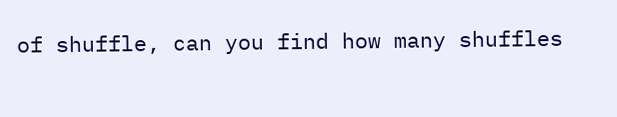of shuffle, can you find how many shuffles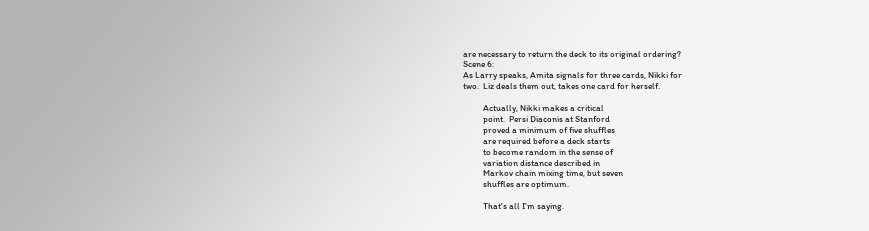are necessary to return the deck to its original ordering?
Scene 6:
As Larry speaks, Amita signals for three cards, Nikki for
two.  Liz deals them out, takes one card for herself.

          Actually, Nikki makes a critical
          point.  Persi Diaconis at Stanford
          proved a minimum of five shuffles
          are required before a deck starts
          to become random in the sense of
          variation distance described in
          Markov chain mixing time, but seven
          shuffles are optimum.

          That's all I'm saying.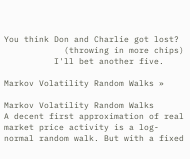You think Don and Charlie got lost?
            (throwing in more chips)
          I'll bet another five.

Markov Volatility Random Walks »

Markov Volatility Random Walks
A decent first approximation of real market price activity is a log-normal random walk. But with a fixed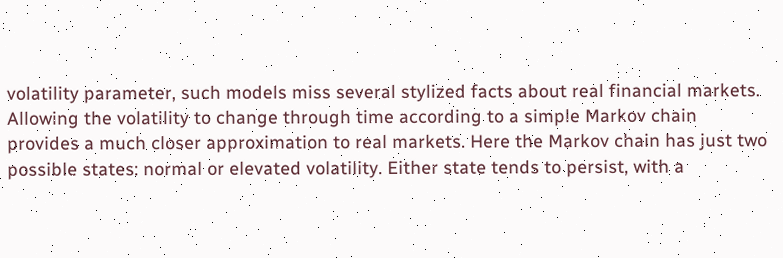volatility parameter, such models miss several stylized facts about real financial markets. Allowing the volatility to change through time according to a simple Markov chain provides a much closer approximation to real markets. Here the Markov chain has just two possible states: normal or elevated volatility. Either state tends to persist, with a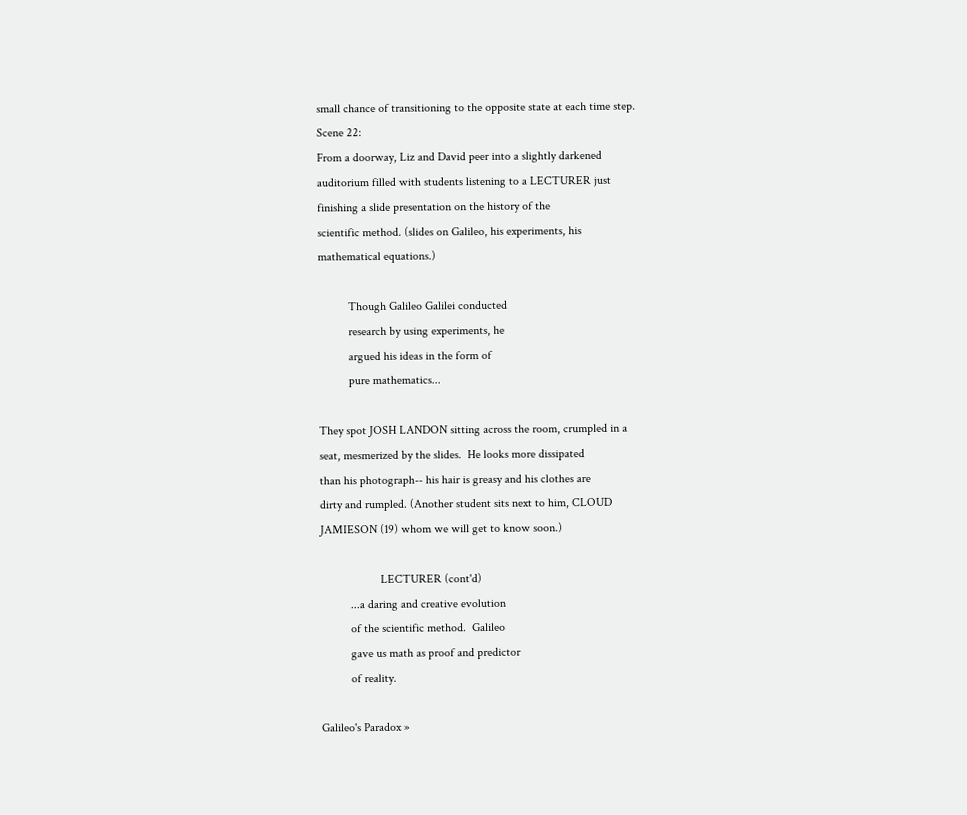small chance of transitioning to the opposite state at each time step.
Scene 22:
From a doorway, Liz and David peer into a slightly darkened
auditorium filled with students listening to a LECTURER just
finishing a slide presentation on the history of the
scientific method. (slides on Galileo, his experiments, his
mathematical equations.)

          Though Galileo Galilei conducted
          research by using experiments, he
          argued his ideas in the form of
          pure mathematics...

They spot JOSH LANDON sitting across the room, crumpled in a
seat, mesmerized by the slides.  He looks more dissipated
than his photograph-- his hair is greasy and his clothes are
dirty and rumpled. (Another student sits next to him, CLOUD
JAMIESON (19) whom we will get to know soon.)

                    LECTURER (cont'd)
          ...a daring and creative evolution
          of the scientific method.  Galileo
          gave us math as proof and predictor
          of reality.

Galileo's Paradox »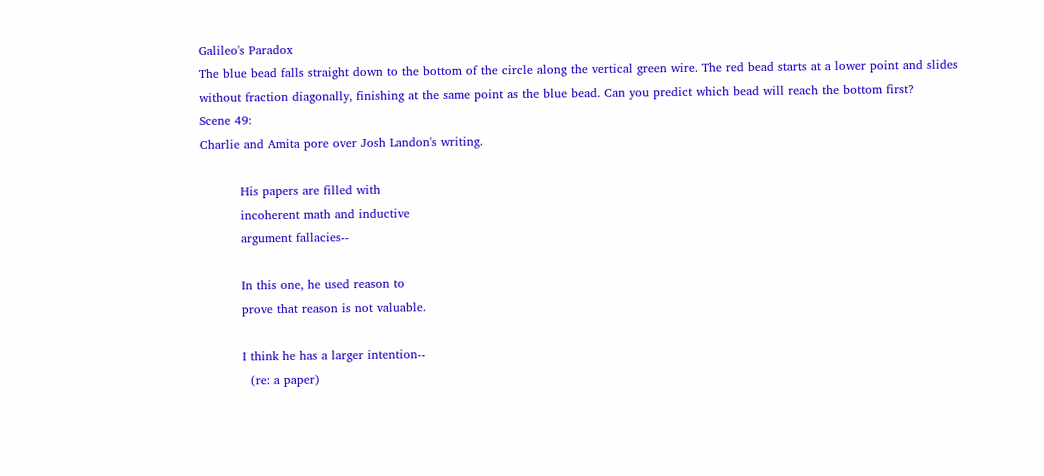Galileo's Paradox
The blue bead falls straight down to the bottom of the circle along the vertical green wire. The red bead starts at a lower point and slides without fraction diagonally, finishing at the same point as the blue bead. Can you predict which bead will reach the bottom first?
Scene 49:
Charlie and Amita pore over Josh Landon's writing.

          His papers are filled with
          incoherent math and inductive
          argument fallacies--

          In this one, he used reason to
          prove that reason is not valuable.

          I think he has a larger intention--
            (re: a paper)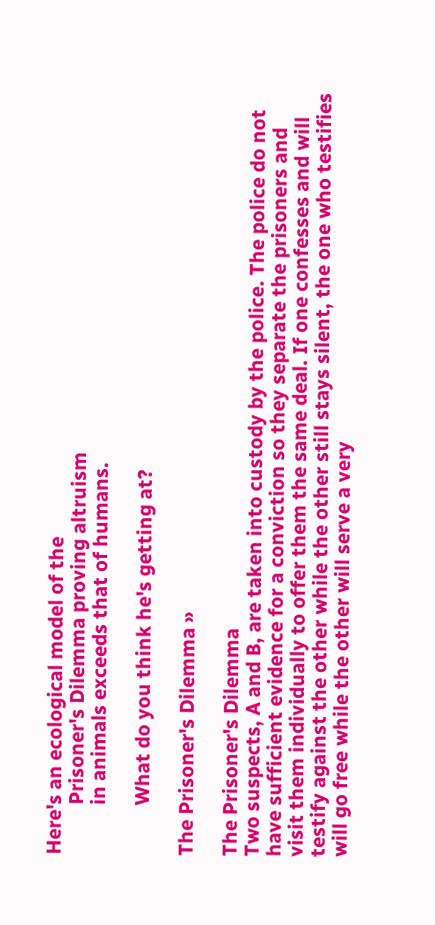Here's an ecological model of the
          Prisoner's Dilemma proving altruism
          in animals exceeds that of humans.

          What do you think he's getting at?

The Prisoner's Dilemma »

The Prisoner's Dilemma
Two suspects, A and B, are taken into custody by the police. The police do not have sufficient evidence for a conviction so they separate the prisoners and visit them individually to offer them the same deal. If one confesses and will testify against the other while the other still stays silent, the one who testifies will go free while the other will serve a very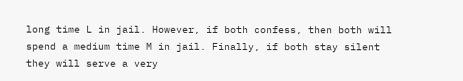long time L in jail. However, if both confess, then both will spend a medium time M in jail. Finally, if both stay silent they will serve a very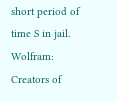short period of time S in jail.
Wolfram: Creators of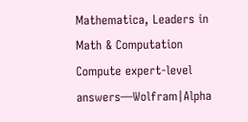Mathematica, Leaders in Math & Computation
Compute expert-level answers—Wolfram|Alpha